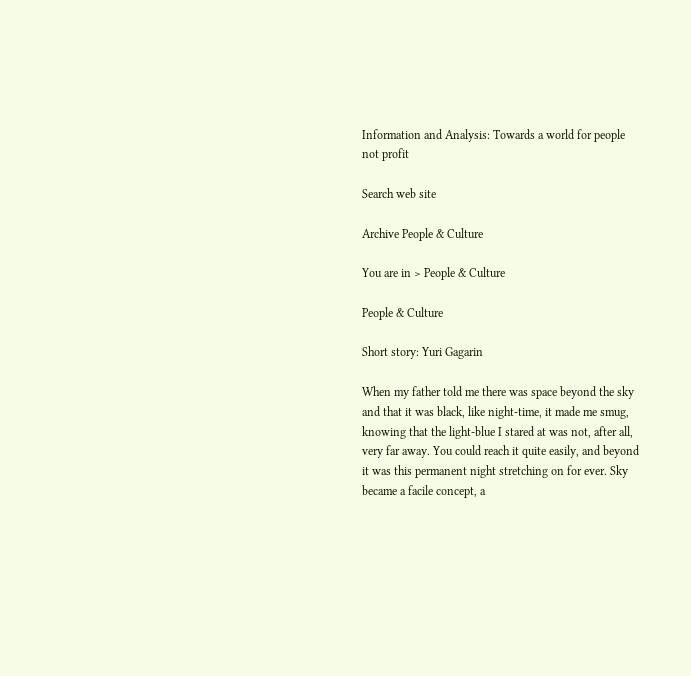Information and Analysis: Towards a world for people not profit

Search web site

Archive People & Culture

You are in > People & Culture

People & Culture

Short story: Yuri Gagarin

When my father told me there was space beyond the sky and that it was black, like night-time, it made me smug, knowing that the light-blue I stared at was not, after all, very far away. You could reach it quite easily, and beyond it was this permanent night stretching on for ever. Sky became a facile concept, a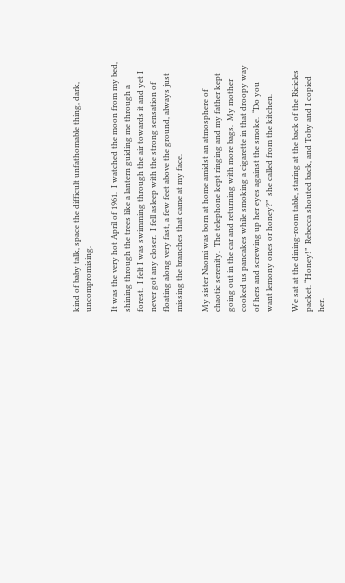kind of baby talk, space the difficult unfathomable thing, dark, uncompromising.

It was the very hot April of 1961.  I watched the moon from my bed, shining through the trees like a lantern guiding me through a forest.  I felt I was swimming through the air towards it and yet I never got any closer.  I fell asleep with the strong sensation of floating along very fast, a few feet above the ground, always just missing the branches that came at my face.

My sister Naomi was born at home amidst an atmosphere of chaotic serenity.  The telephone kept ringing and my father kept going out in the car and returning with more bags.  My mother cooked us pancakes while smoking a cigarette in that droopy way of hers and screwing up her eyes against the smoke.  “Do you want lemony ones or honey?”  she called from the kitchen.

We sat at the dining-room table, staring at the back of the Ricicles packet. “Honey!”  Rebecca shouted back, and Toby and I copied her.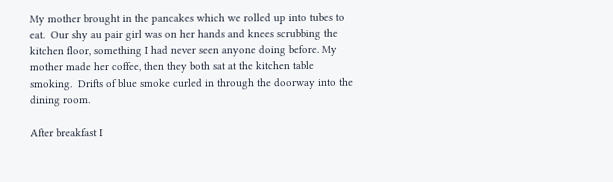My mother brought in the pancakes which we rolled up into tubes to eat.  Our shy au pair girl was on her hands and knees scrubbing the kitchen floor, something I had never seen anyone doing before. My mother made her coffee, then they both sat at the kitchen table smoking.  Drifts of blue smoke curled in through the doorway into the dining room.

After breakfast I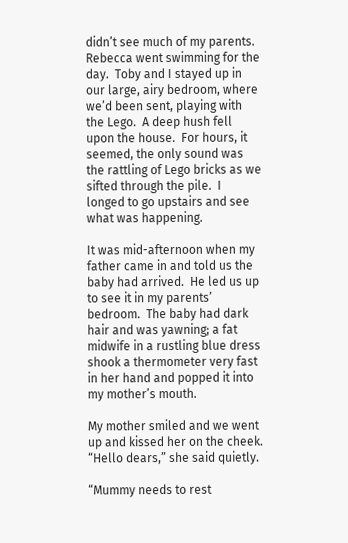didn’t see much of my parents.  Rebecca went swimming for the day.  Toby and I stayed up in our large, airy bedroom, where we’d been sent, playing with the Lego.  A deep hush fell upon the house.  For hours, it seemed, the only sound was the rattling of Lego bricks as we sifted through the pile.  I longed to go upstairs and see what was happening.

It was mid-afternoon when my father came in and told us the baby had arrived.  He led us up to see it in my parents’ bedroom.  The baby had dark hair and was yawning; a fat midwife in a rustling blue dress shook a thermometer very fast in her hand and popped it into my mother’s mouth.

My mother smiled and we went up and kissed her on the cheek.  “Hello dears,” she said quietly.

“Mummy needs to rest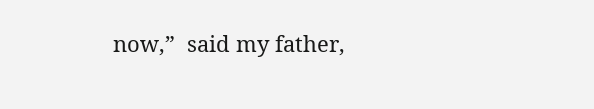now,”  said my father,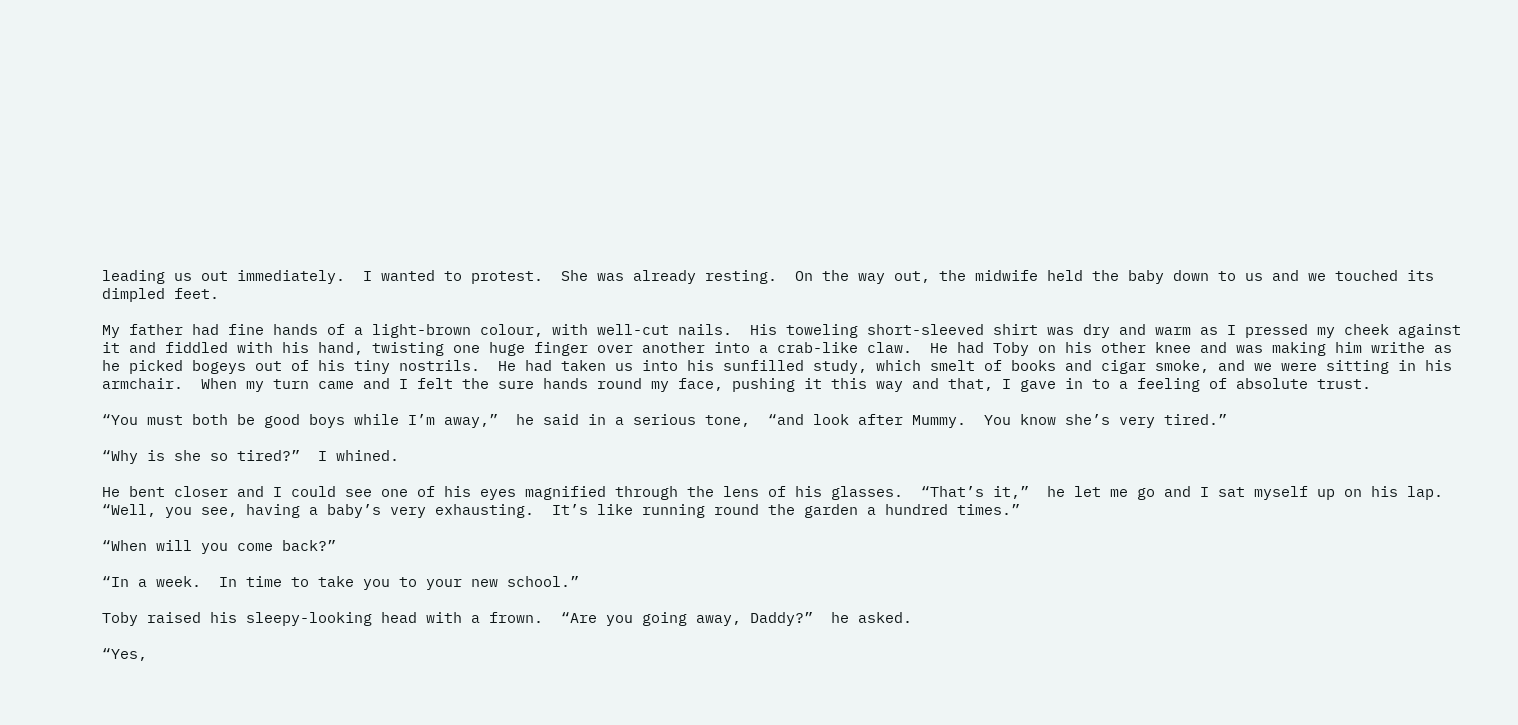leading us out immediately.  I wanted to protest.  She was already resting.  On the way out, the midwife held the baby down to us and we touched its dimpled feet.

My father had fine hands of a light-brown colour, with well-cut nails.  His toweling short-sleeved shirt was dry and warm as I pressed my cheek against it and fiddled with his hand, twisting one huge finger over another into a crab-like claw.  He had Toby on his other knee and was making him writhe as he picked bogeys out of his tiny nostrils.  He had taken us into his sunfilled study, which smelt of books and cigar smoke, and we were sitting in his armchair.  When my turn came and I felt the sure hands round my face, pushing it this way and that, I gave in to a feeling of absolute trust.

“You must both be good boys while I’m away,”  he said in a serious tone,  “and look after Mummy.  You know she’s very tired.”

“Why is she so tired?”  I whined.

He bent closer and I could see one of his eyes magnified through the lens of his glasses.  “That’s it,”  he let me go and I sat myself up on his lap.  “Well, you see, having a baby’s very exhausting.  It’s like running round the garden a hundred times.”

“When will you come back?”

“In a week.  In time to take you to your new school.”

Toby raised his sleepy-looking head with a frown.  “Are you going away, Daddy?”  he asked.

“Yes,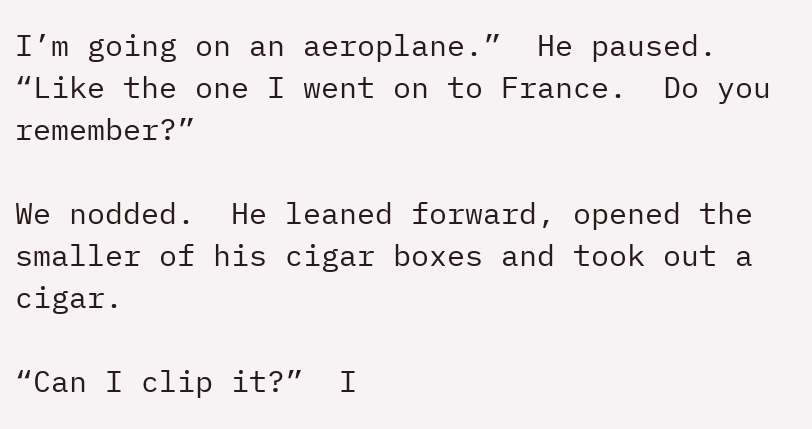I’m going on an aeroplane.”  He paused.  “Like the one I went on to France.  Do you remember?”

We nodded.  He leaned forward, opened the smaller of his cigar boxes and took out a cigar.

“Can I clip it?”  I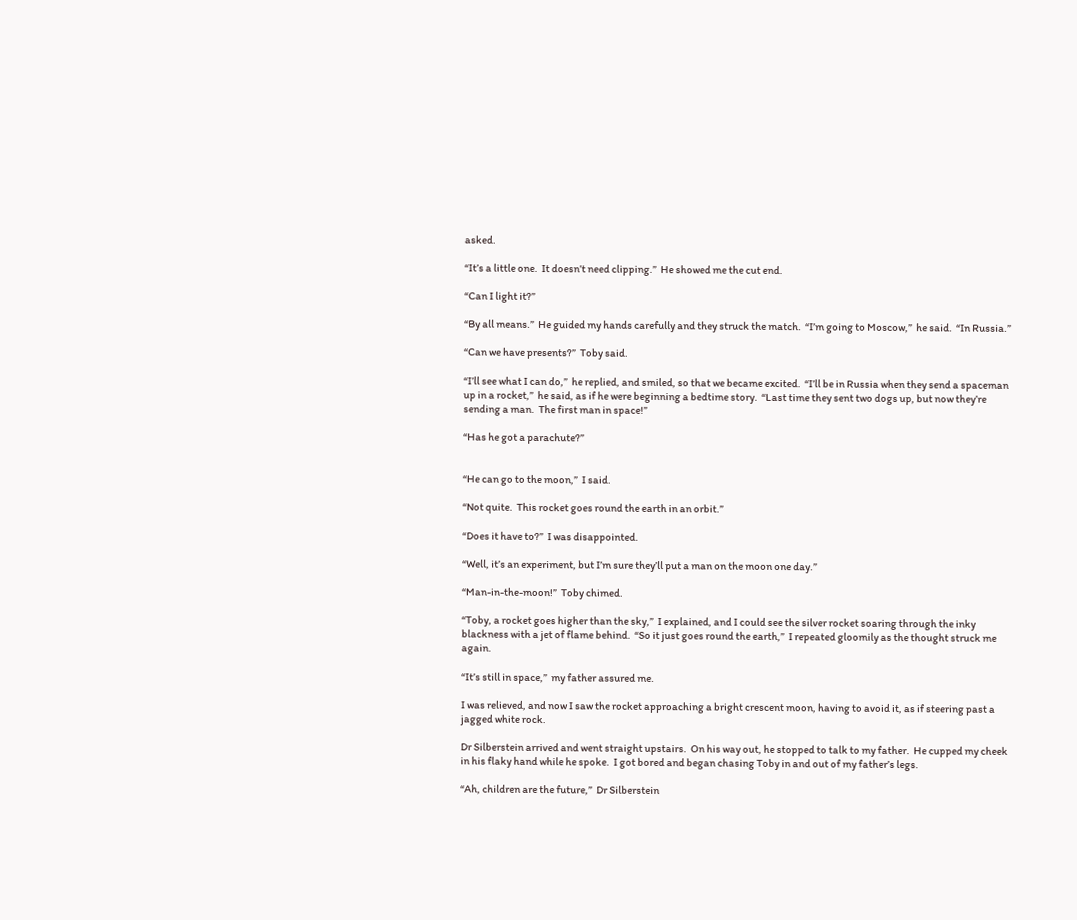asked.

“It’s a little one.  It doesn’t need clipping.”  He showed me the cut end.

“Can I light it?”

“By all means.”  He guided my hands carefully and they struck the match.  “I’m going to Moscow,”  he said.  “In Russia.”

“Can we have presents?”  Toby said.

“I’ll see what I can do,”  he replied, and smiled, so that we became excited.  “I’ll be in Russia when they send a spaceman up in a rocket,”  he said, as if he were beginning a bedtime story.  “Last time they sent two dogs up, but now they’re sending a man.  The first man in space!”

“Has he got a parachute?”


“He can go to the moon,”  I said.

“Not quite.  This rocket goes round the earth in an orbit.”

“Does it have to?”  I was disappointed.

“Well, it’s an experiment, but I’m sure they’ll put a man on the moon one day.”

“Man-in-the-moon!”  Toby chimed.

“Toby, a rocket goes higher than the sky,”  I explained, and I could see the silver rocket soaring through the inky blackness with a jet of flame behind.  “So it just goes round the earth,”  I repeated gloomily as the thought struck me again.

“It’s still in space,”  my father assured me.

I was relieved, and now I saw the rocket approaching a bright crescent moon, having to avoid it, as if steering past a jagged white rock.

Dr Silberstein arrived and went straight upstairs.  On his way out, he stopped to talk to my father.  He cupped my cheek in his flaky hand while he spoke.  I got bored and began chasing Toby in and out of my father’s legs.

“Ah, children are the future,”  Dr Silberstein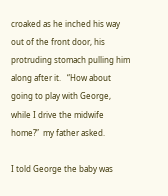croaked as he inched his way out of the front door, his protruding stomach pulling him along after it.   “How about going to play with George, while I drive the midwife home?”  my father asked.

I told George the baby was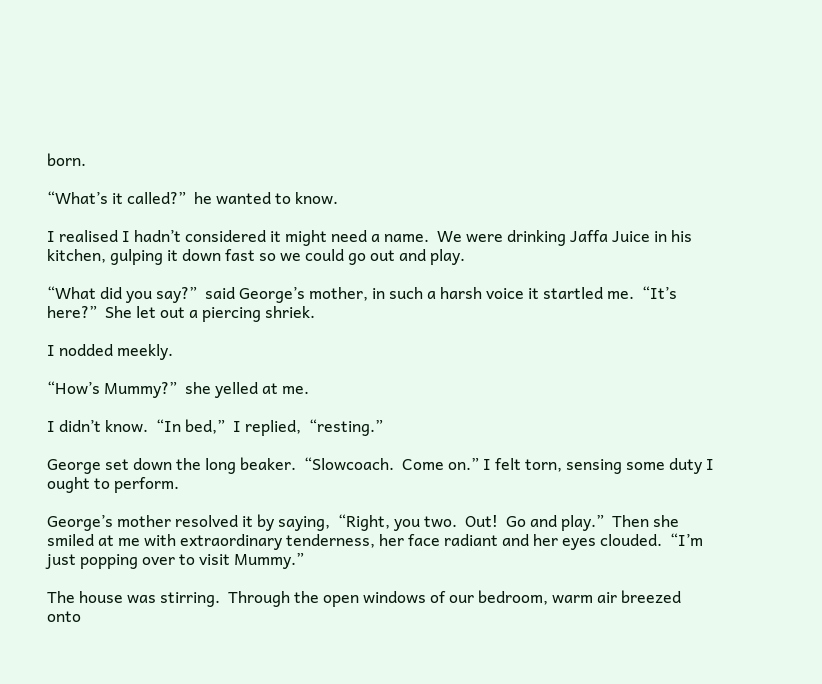born.

“What’s it called?”  he wanted to know.

I realised I hadn’t considered it might need a name.  We were drinking Jaffa Juice in his kitchen, gulping it down fast so we could go out and play.

“What did you say?”  said George’s mother, in such a harsh voice it startled me.  “It’s here?”  She let out a piercing shriek.

I nodded meekly.

“How’s Mummy?”  she yelled at me.

I didn’t know.  “In bed,”  I replied,  “resting.”

George set down the long beaker.  “Slowcoach.  Come on.” I felt torn, sensing some duty I ought to perform.

George’s mother resolved it by saying,  “Right, you two.  Out!  Go and play.”  Then she smiled at me with extraordinary tenderness, her face radiant and her eyes clouded.  “I’m just popping over to visit Mummy.”

The house was stirring.  Through the open windows of our bedroom, warm air breezed onto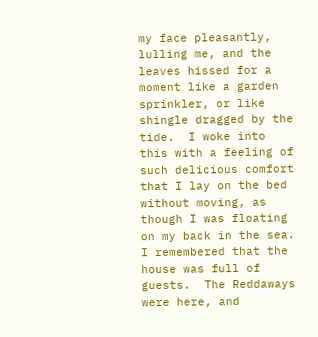my face pleasantly, lulling me, and the leaves hissed for a moment like a garden sprinkler, or like shingle dragged by the tide.  I woke into this with a feeling of such delicious comfort that I lay on the bed without moving, as though I was floating on my back in the sea.  I remembered that the house was full of guests.  The Reddaways were here, and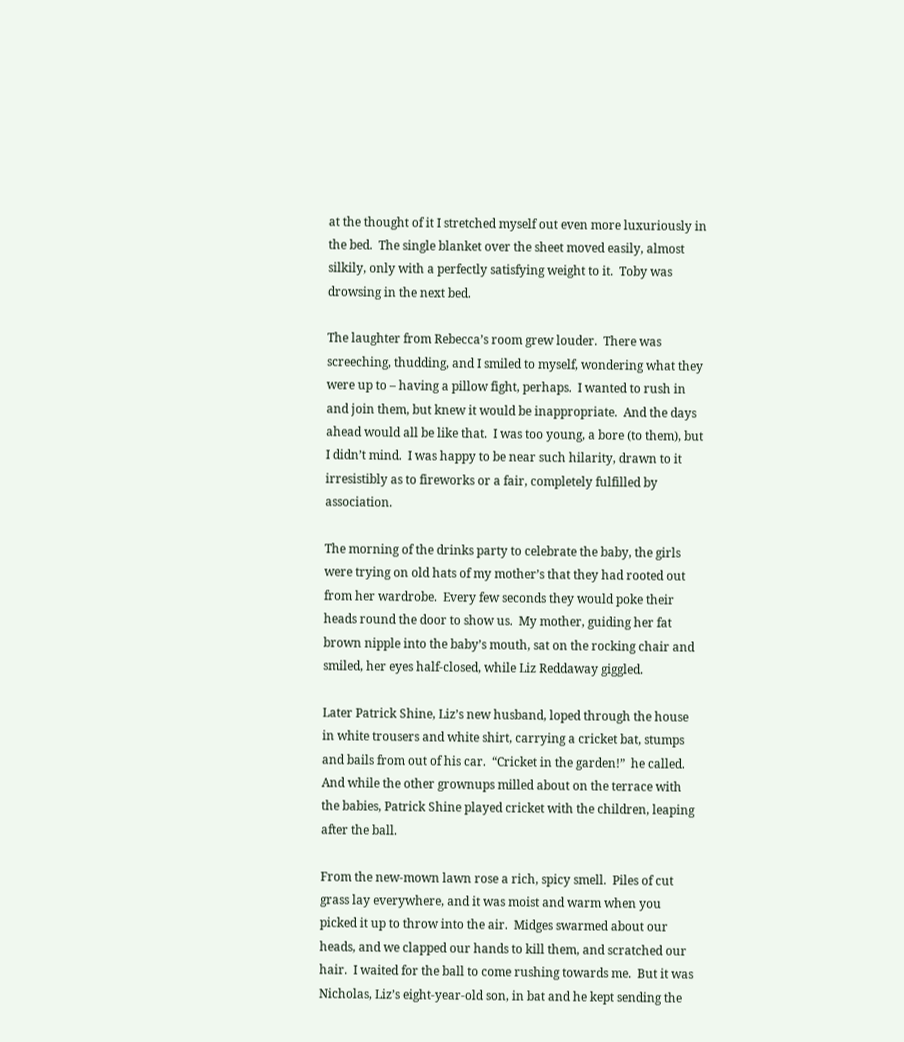at the thought of it I stretched myself out even more luxuriously in the bed.  The single blanket over the sheet moved easily, almost silkily, only with a perfectly satisfying weight to it.  Toby was drowsing in the next bed.

The laughter from Rebecca’s room grew louder.  There was screeching, thudding, and I smiled to myself, wondering what they were up to – having a pillow fight, perhaps.  I wanted to rush in and join them, but knew it would be inappropriate.  And the days ahead would all be like that.  I was too young, a bore (to them), but I didn’t mind.  I was happy to be near such hilarity, drawn to it irresistibly as to fireworks or a fair, completely fulfilled by association.

The morning of the drinks party to celebrate the baby, the girls were trying on old hats of my mother’s that they had rooted out from her wardrobe.  Every few seconds they would poke their heads round the door to show us.  My mother, guiding her fat brown nipple into the baby’s mouth, sat on the rocking chair and smiled, her eyes half-closed, while Liz Reddaway giggled.

Later Patrick Shine, Liz’s new husband, loped through the house in white trousers and white shirt, carrying a cricket bat, stumps and bails from out of his car.  “Cricket in the garden!”  he called.   And while the other grownups milled about on the terrace with the babies, Patrick Shine played cricket with the children, leaping after the ball.

From the new-mown lawn rose a rich, spicy smell.  Piles of cut grass lay everywhere, and it was moist and warm when you picked it up to throw into the air.  Midges swarmed about our heads, and we clapped our hands to kill them, and scratched our hair.  I waited for the ball to come rushing towards me.  But it was Nicholas, Liz’s eight-year-old son, in bat and he kept sending the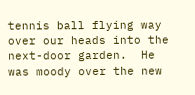tennis ball flying way over our heads into the next-door garden.  He was moody over the new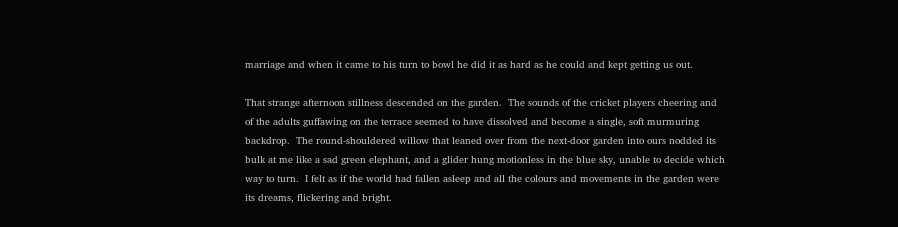marriage and when it came to his turn to bowl he did it as hard as he could and kept getting us out.

That strange afternoon stillness descended on the garden.  The sounds of the cricket players cheering and of the adults guffawing on the terrace seemed to have dissolved and become a single, soft murmuring backdrop.  The round-shouldered willow that leaned over from the next-door garden into ours nodded its bulk at me like a sad green elephant, and a glider hung motionless in the blue sky, unable to decide which way to turn.  I felt as if the world had fallen asleep and all the colours and movements in the garden were its dreams, flickering and bright.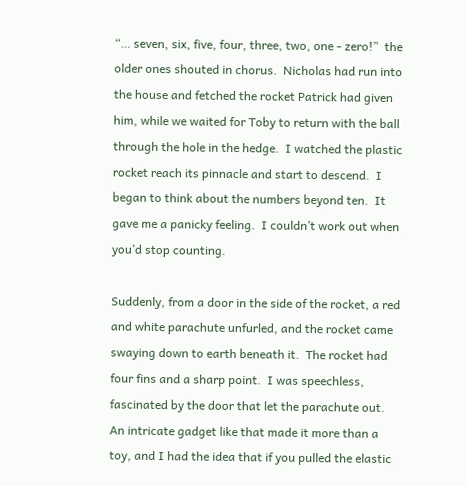“… seven, six, five, four, three, two, one - zero!”  the older ones shouted in chorus.  Nicholas had run into the house and fetched the rocket Patrick had given him, while we waited for Toby to return with the ball through the hole in the hedge.  I watched the plastic rocket reach its pinnacle and start to descend.  I began to think about the numbers beyond ten.  It gave me a panicky feeling.  I couldn’t work out when you’d stop counting.

Suddenly, from a door in the side of the rocket, a red and white parachute unfurled, and the rocket came swaying down to earth beneath it.  The rocket had four fins and a sharp point.  I was speechless, fascinated by the door that let the parachute out.  An intricate gadget like that made it more than a toy, and I had the idea that if you pulled the elastic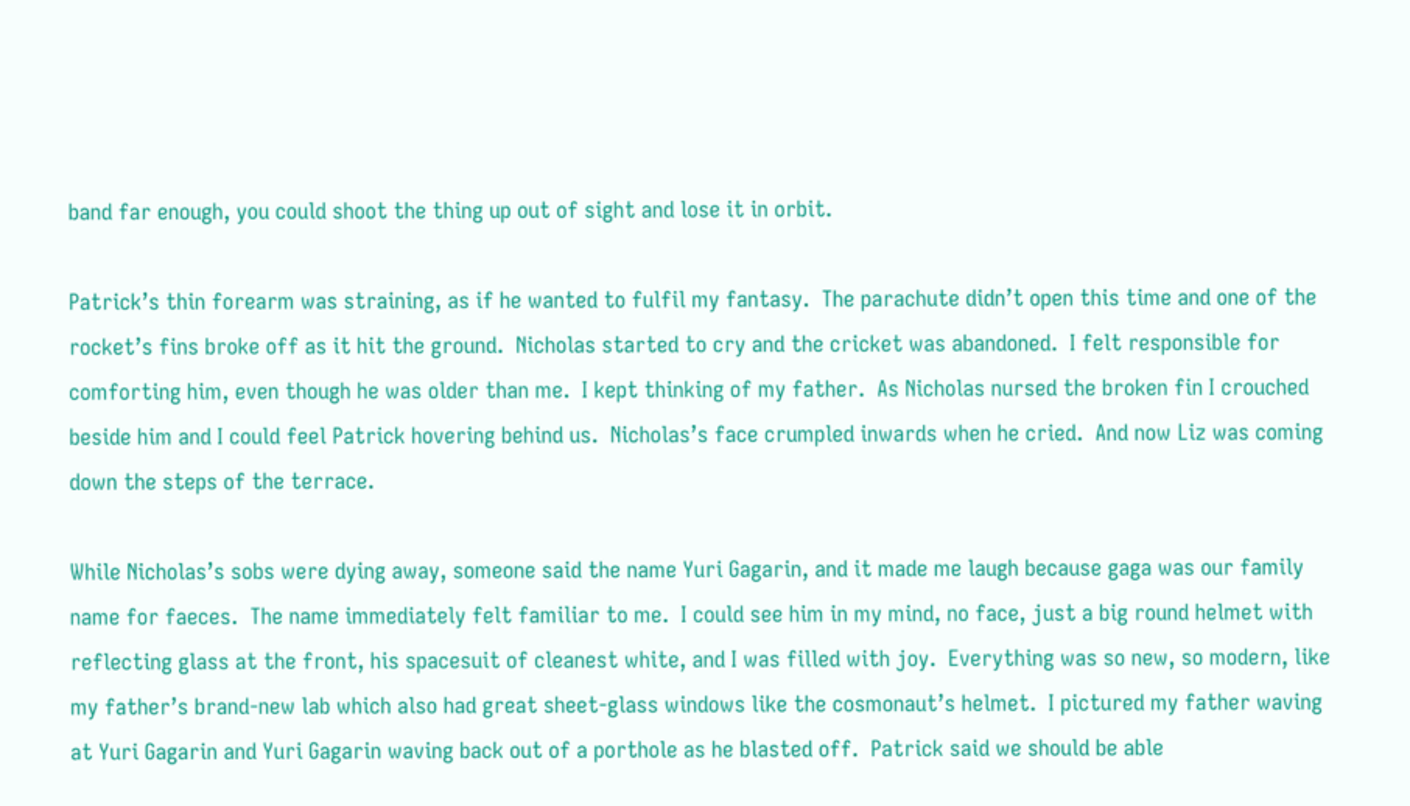band far enough, you could shoot the thing up out of sight and lose it in orbit.

Patrick’s thin forearm was straining, as if he wanted to fulfil my fantasy.  The parachute didn’t open this time and one of the rocket’s fins broke off as it hit the ground.  Nicholas started to cry and the cricket was abandoned.  I felt responsible for comforting him, even though he was older than me.  I kept thinking of my father.  As Nicholas nursed the broken fin I crouched beside him and I could feel Patrick hovering behind us.  Nicholas’s face crumpled inwards when he cried.  And now Liz was coming down the steps of the terrace.

While Nicholas’s sobs were dying away, someone said the name Yuri Gagarin, and it made me laugh because gaga was our family name for faeces.  The name immediately felt familiar to me.  I could see him in my mind, no face, just a big round helmet with reflecting glass at the front, his spacesuit of cleanest white, and I was filled with joy.  Everything was so new, so modern, like my father’s brand-new lab which also had great sheet-glass windows like the cosmonaut’s helmet.  I pictured my father waving at Yuri Gagarin and Yuri Gagarin waving back out of a porthole as he blasted off.  Patrick said we should be able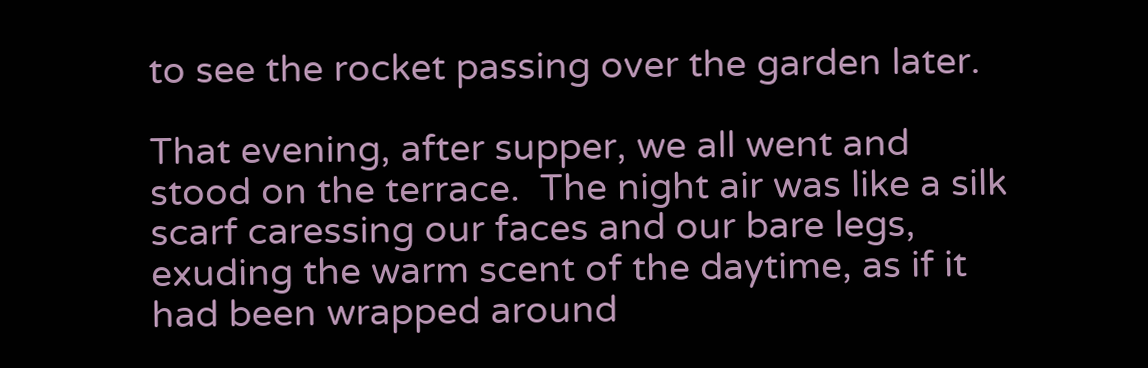to see the rocket passing over the garden later.

That evening, after supper, we all went and stood on the terrace.  The night air was like a silk scarf caressing our faces and our bare legs, exuding the warm scent of the daytime, as if it had been wrapped around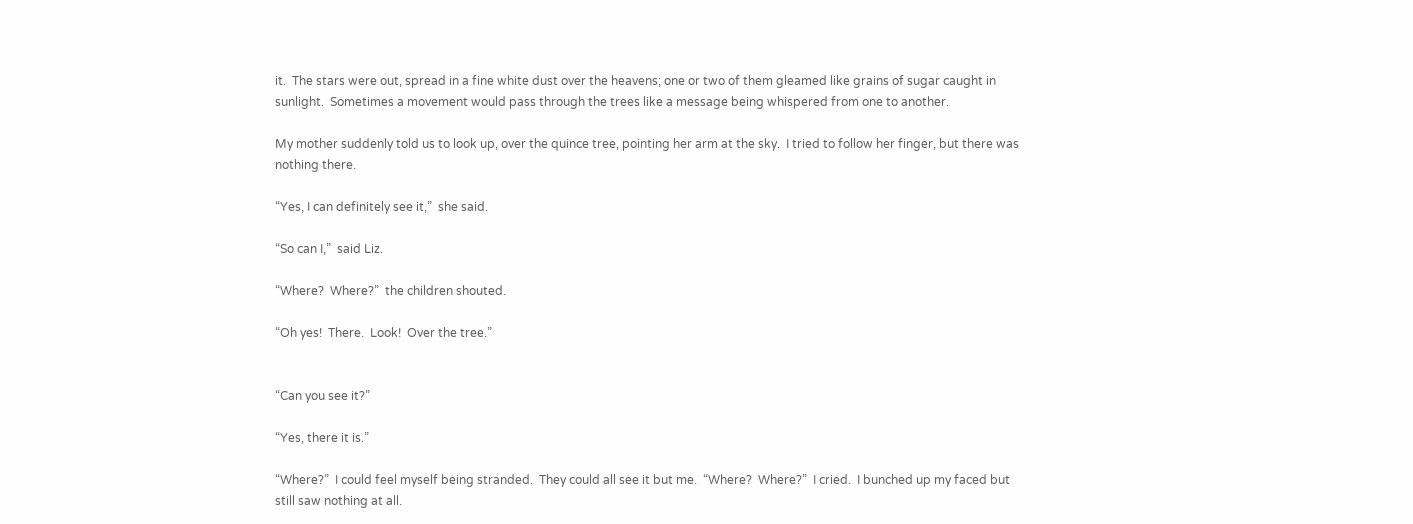it.  The stars were out, spread in a fine white dust over the heavens; one or two of them gleamed like grains of sugar caught in sunlight.  Sometimes a movement would pass through the trees like a message being whispered from one to another.

My mother suddenly told us to look up, over the quince tree, pointing her arm at the sky.  I tried to follow her finger, but there was nothing there.

“Yes, I can definitely see it,”  she said.

“So can I,”  said Liz.

“Where?  Where?”  the children shouted.

“Oh yes!  There.  Look!  Over the tree.”


“Can you see it?”

“Yes, there it is.”

“Where?”  I could feel myself being stranded.  They could all see it but me.  “Where?  Where?”  I cried.  I bunched up my faced but still saw nothing at all.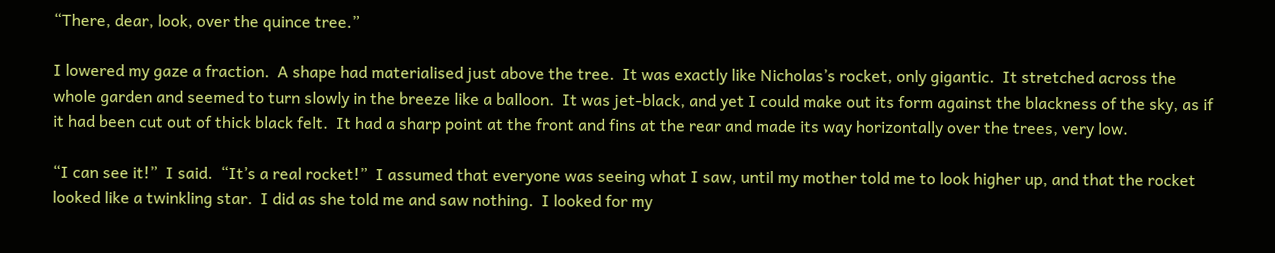“There, dear, look, over the quince tree.”

I lowered my gaze a fraction.  A shape had materialised just above the tree.  It was exactly like Nicholas’s rocket, only gigantic.  It stretched across the whole garden and seemed to turn slowly in the breeze like a balloon.  It was jet-black, and yet I could make out its form against the blackness of the sky, as if it had been cut out of thick black felt.  It had a sharp point at the front and fins at the rear and made its way horizontally over the trees, very low.

“I can see it!”  I said.  “It’s a real rocket!”  I assumed that everyone was seeing what I saw, until my mother told me to look higher up, and that the rocket looked like a twinkling star.  I did as she told me and saw nothing.  I looked for my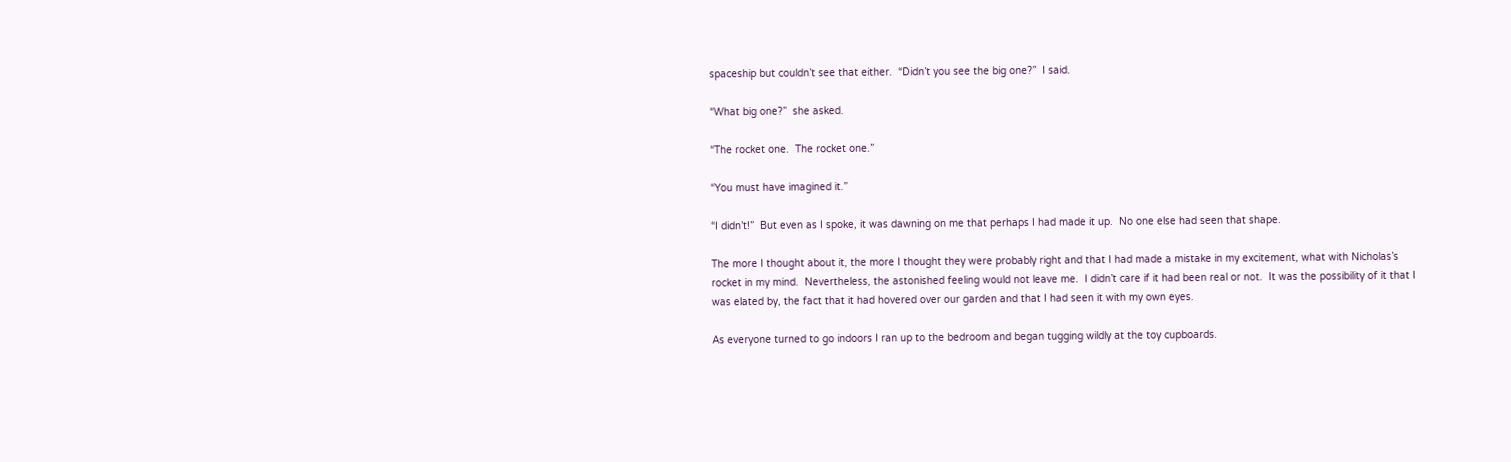spaceship but couldn’t see that either.  “Didn’t you see the big one?”  I said.

“What big one?”  she asked.

“The rocket one.  The rocket one.”

“You must have imagined it.”

“I didn’t!”  But even as I spoke, it was dawning on me that perhaps I had made it up.  No one else had seen that shape.

The more I thought about it, the more I thought they were probably right and that I had made a mistake in my excitement, what with Nicholas’s rocket in my mind.  Nevertheless, the astonished feeling would not leave me.  I didn’t care if it had been real or not.  It was the possibility of it that I was elated by, the fact that it had hovered over our garden and that I had seen it with my own eyes.

As everyone turned to go indoors I ran up to the bedroom and began tugging wildly at the toy cupboards.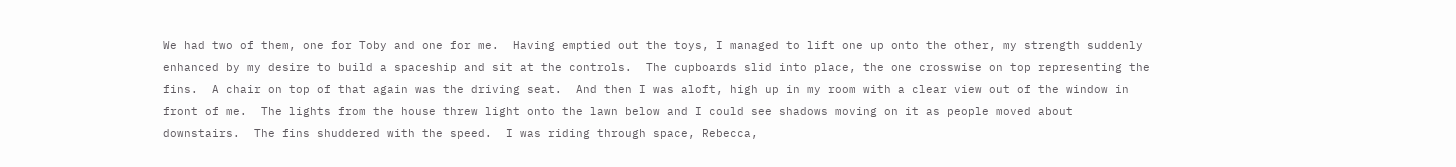We had two of them, one for Toby and one for me.  Having emptied out the toys, I managed to lift one up onto the other, my strength suddenly enhanced by my desire to build a spaceship and sit at the controls.  The cupboards slid into place, the one crosswise on top representing the fins.  A chair on top of that again was the driving seat.  And then I was aloft, high up in my room with a clear view out of the window in front of me.  The lights from the house threw light onto the lawn below and I could see shadows moving on it as people moved about downstairs.  The fins shuddered with the speed.  I was riding through space, Rebecca,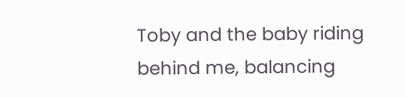Toby and the baby riding behind me, balancing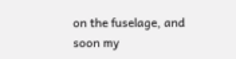on the fuselage, and soon my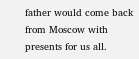father would come back from Moscow with presents for us all.